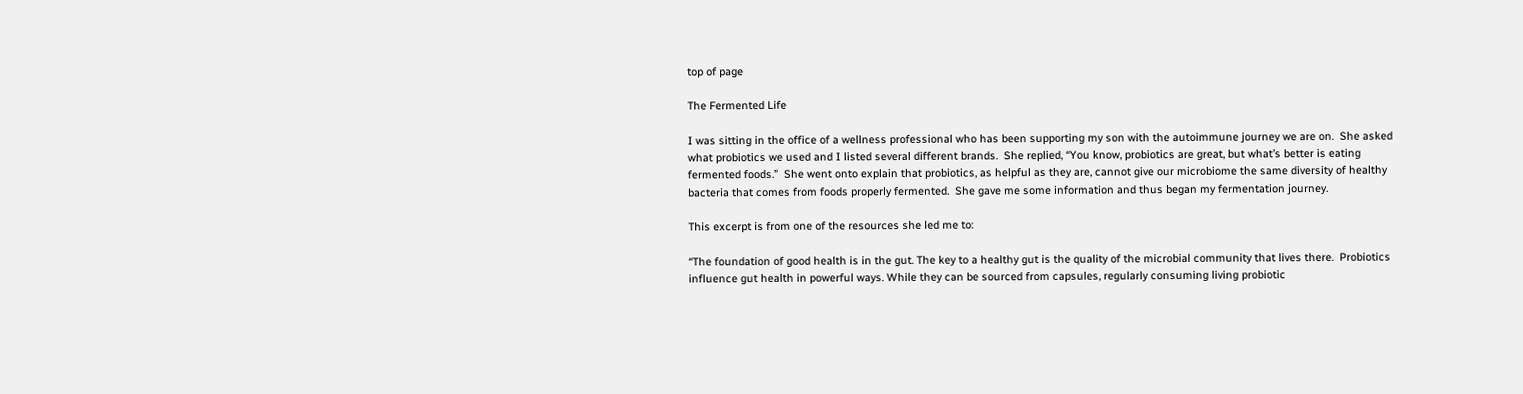top of page

The Fermented Life

I was sitting in the office of a wellness professional who has been supporting my son with the autoimmune journey we are on.  She asked what probiotics we used and I listed several different brands.  She replied, “You know, probiotics are great, but what’s better is eating fermented foods.”  She went onto explain that probiotics, as helpful as they are, cannot give our microbiome the same diversity of healthy bacteria that comes from foods properly fermented.  She gave me some information and thus began my fermentation journey.

This excerpt is from one of the resources she led me to:

“The foundation of good health is in the gut. The key to a healthy gut is the quality of the microbial community that lives there.  Probiotics influence gut health in powerful ways. While they can be sourced from capsules, regularly consuming living probiotic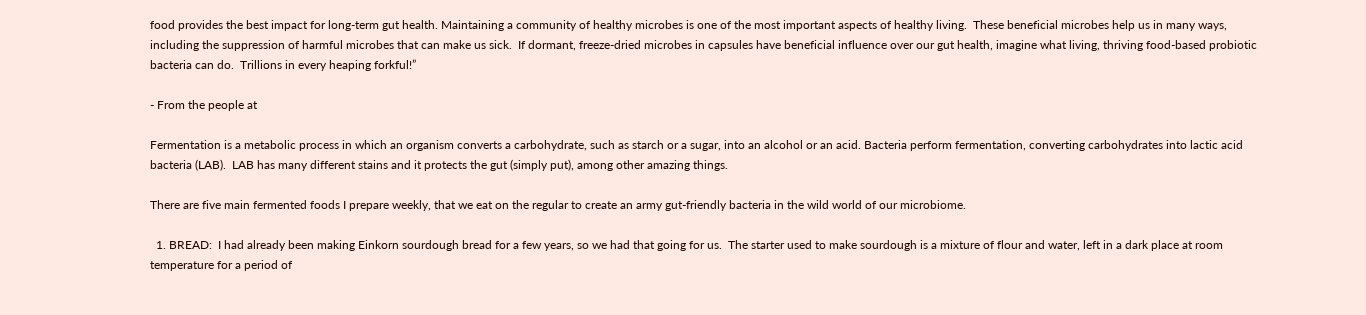food provides the best impact for long-term gut health. Maintaining a community of healthy microbes is one of the most important aspects of healthy living.  These beneficial microbes help us in many ways, including the suppression of harmful microbes that can make us sick.  If dormant, freeze-dried microbes in capsules have beneficial influence over our gut health, imagine what living, thriving food-based probiotic bacteria can do.  Trillions in every heaping forkful!”

- From the people at

Fermentation is a metabolic process in which an organism converts a carbohydrate, such as starch or a sugar, into an alcohol or an acid. Bacteria perform fermentation, converting carbohydrates into lactic acid bacteria (LAB).  LAB has many different stains and it protects the gut (simply put), among other amazing things.

There are five main fermented foods I prepare weekly, that we eat on the regular to create an army gut-friendly bacteria in the wild world of our microbiome.

  1. BREAD:  I had already been making Einkorn sourdough bread for a few years, so we had that going for us.  The starter used to make sourdough is a mixture of flour and water, left in a dark place at room temperature for a period of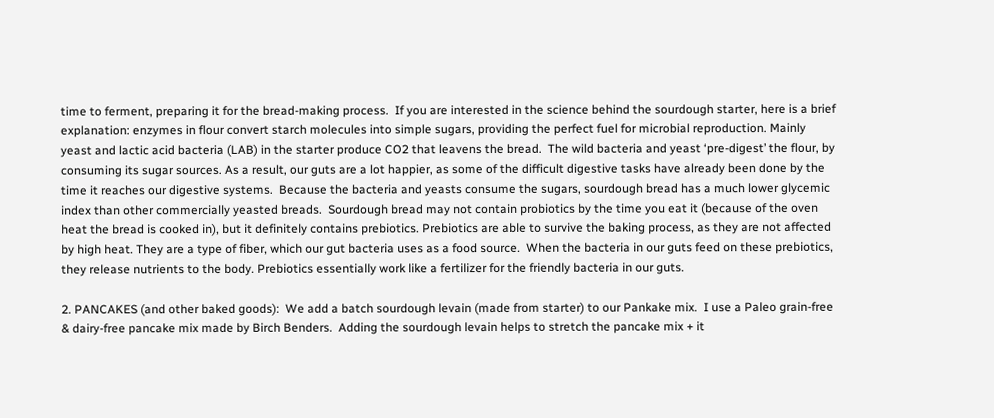time to ferment, preparing it for the bread-making process.  If you are interested in the science behind the sourdough starter, here is a brief explanation: enzymes in flour convert starch molecules into simple sugars, providing the perfect fuel for microbial reproduction. Mainly yeast and lactic acid bacteria (LAB) in the starter produce CO2 that leavens the bread.  The wild bacteria and yeast ‘pre-digest’ the flour, by consuming its sugar sources. As a result, our guts are a lot happier, as some of the difficult digestive tasks have already been done by the time it reaches our digestive systems.  Because the bacteria and yeasts consume the sugars, sourdough bread has a much lower glycemic index than other commercially yeasted breads.  Sourdough bread may not contain probiotics by the time you eat it (because of the oven heat the bread is cooked in), but it definitely contains prebiotics. Prebiotics are able to survive the baking process, as they are not affected by high heat. They are a type of fiber, which our gut bacteria uses as a food source.  When the bacteria in our guts feed on these prebiotics, they release nutrients to the body. Prebiotics essentially work like a fertilizer for the friendly bacteria in our guts.

2. PANCAKES (and other baked goods):  We add a batch sourdough levain (made from starter) to our Pankake mix.  I use a Paleo grain-free & dairy-free pancake mix made by Birch Benders.  Adding the sourdough levain helps to stretch the pancake mix + it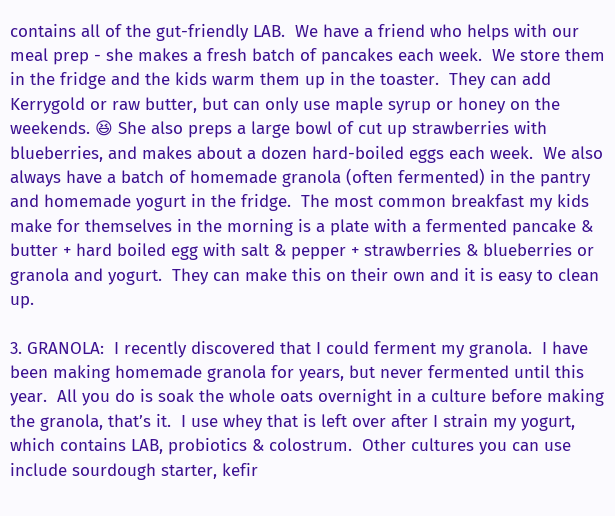contains all of the gut-friendly LAB.  We have a friend who helps with our meal prep - she makes a fresh batch of pancakes each week.  We store them in the fridge and the kids warm them up in the toaster.  They can add Kerrygold or raw butter, but can only use maple syrup or honey on the weekends. 😆 She also preps a large bowl of cut up strawberries with blueberries, and makes about a dozen hard-boiled eggs each week.  We also always have a batch of homemade granola (often fermented) in the pantry and homemade yogurt in the fridge.  The most common breakfast my kids make for themselves in the morning is a plate with a fermented pancake & butter + hard boiled egg with salt & pepper + strawberries & blueberries or granola and yogurt.  They can make this on their own and it is easy to clean up.

3. GRANOLA:  I recently discovered that I could ferment my granola.  I have been making homemade granola for years, but never fermented until this year.  All you do is soak the whole oats overnight in a culture before making the granola, that’s it.  I use whey that is left over after I strain my yogurt, which contains LAB, probiotics & colostrum.  Other cultures you can use include sourdough starter, kefir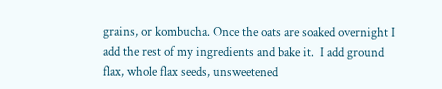grains, or kombucha. Once the oats are soaked overnight I add the rest of my ingredients and bake it.  I add ground flax, whole flax seeds, unsweetened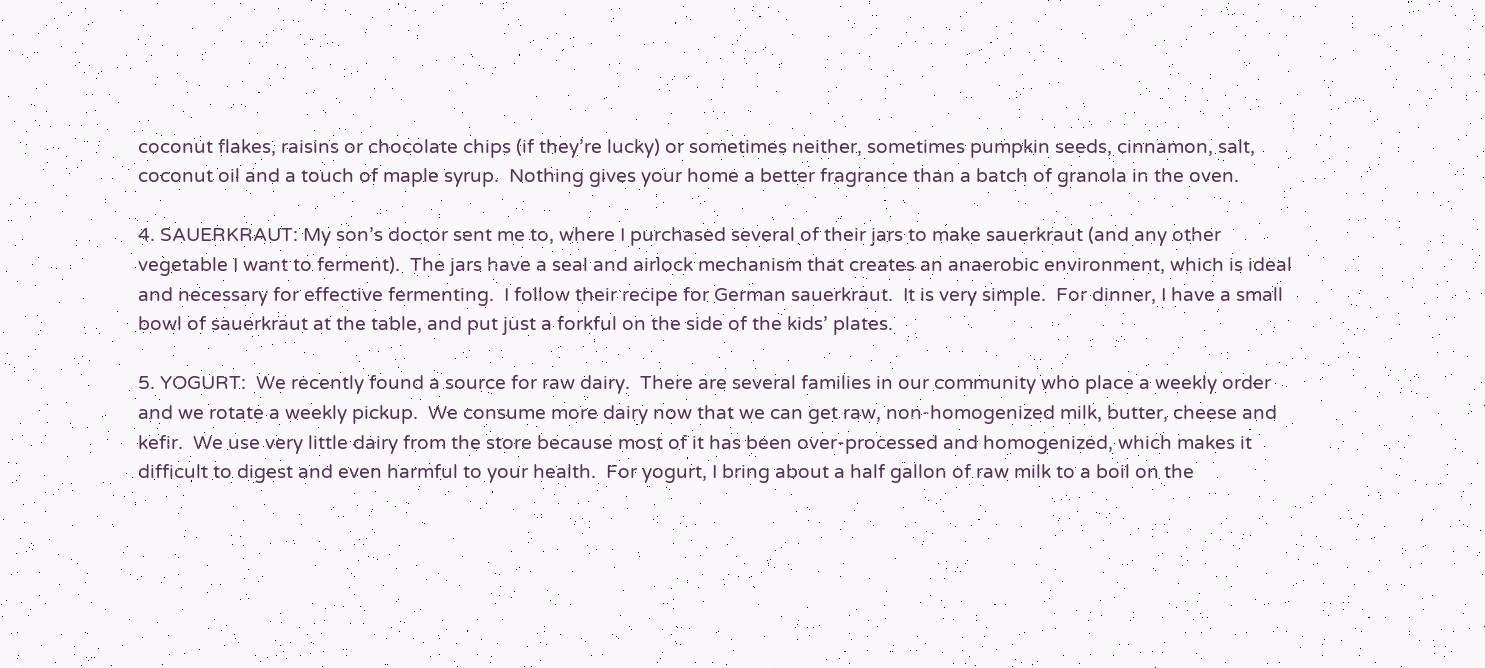coconut flakes, raisins or chocolate chips (if they’re lucky) or sometimes neither, sometimes pumpkin seeds, cinnamon, salt, coconut oil and a touch of maple syrup.  Nothing gives your home a better fragrance than a batch of granola in the oven.

4. SAUERKRAUT: My son’s doctor sent me to, where I purchased several of their jars to make sauerkraut (and any other vegetable I want to ferment).  The jars have a seal and airlock mechanism that creates an anaerobic environment, which is ideal and necessary for effective fermenting.  I follow their recipe for German sauerkraut.  It is very simple.  For dinner, I have a small bowl of sauerkraut at the table, and put just a forkful on the side of the kids’ plates.

5. YOGURT:  We recently found a source for raw dairy.  There are several families in our community who place a weekly order and we rotate a weekly pickup.  We consume more dairy now that we can get raw, non-homogenized milk, butter, cheese and kefir.  We use very little dairy from the store because most of it has been over-processed and homogenized, which makes it difficult to digest and even harmful to your health.  For yogurt, I bring about a half gallon of raw milk to a boil on the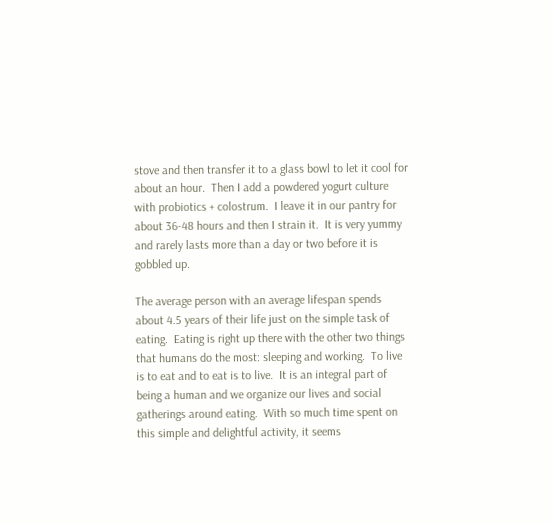stove and then transfer it to a glass bowl to let it cool for about an hour.  Then I add a powdered yogurt culture with probiotics + colostrum.  I leave it in our pantry for about 36-48 hours and then I strain it.  It is very yummy and rarely lasts more than a day or two before it is gobbled up.

The average person with an average lifespan spends about 4.5 years of their life just on the simple task of eating.  Eating is right up there with the other two things that humans do the most: sleeping and working.  To live is to eat and to eat is to live.  It is an integral part of being a human and we organize our lives and social gatherings around eating.  With so much time spent on this simple and delightful activity, it seems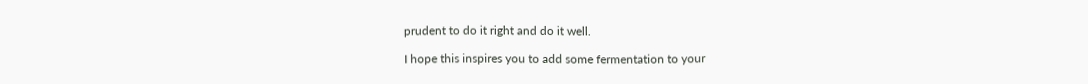prudent to do it right and do it well.

I hope this inspires you to add some fermentation to your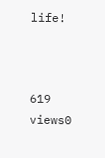life!



619 views0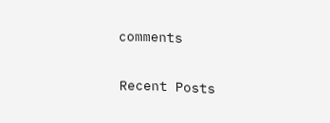comments

Recent Posts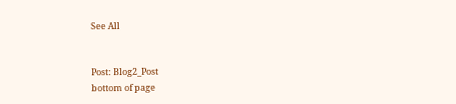See All


Post: Blog2_Post
bottom of page